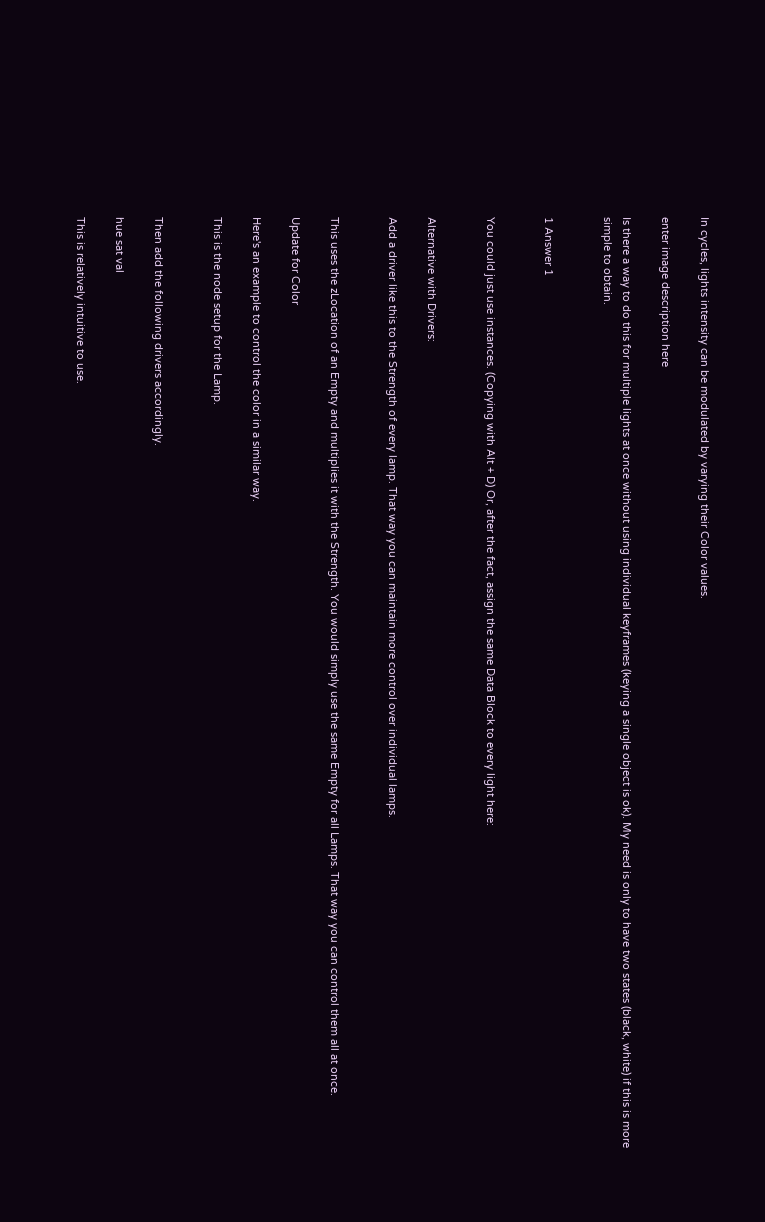In cycles, lights intensity can be modulated by varying their Color values.

enter image description here

Is there a way to do this for multiple lights at once without using individual keyframes (keying a single object is ok). My need is only to have two states (black, white) if this is more simple to obtain.


1 Answer 1


You could just use instances. (Copying with Alt + D) Or, after the fact, assign the same Data Block to every light here:


Alternative with Drivers:

Add a driver like this to the Strength of every lamp. That way you can maintain more control over individual lamps.


This uses the zLocation of an Empty and multiplies it with the Strength. You would simply use the same Empty for all Lamps. That way you can control them all at once.

Update for Color

Here's an example to control the color in a similar way.

This is the node setup for the Lamp.


Then add the following drivers accordingly.

hue sat val

This is relatively intuitive to use.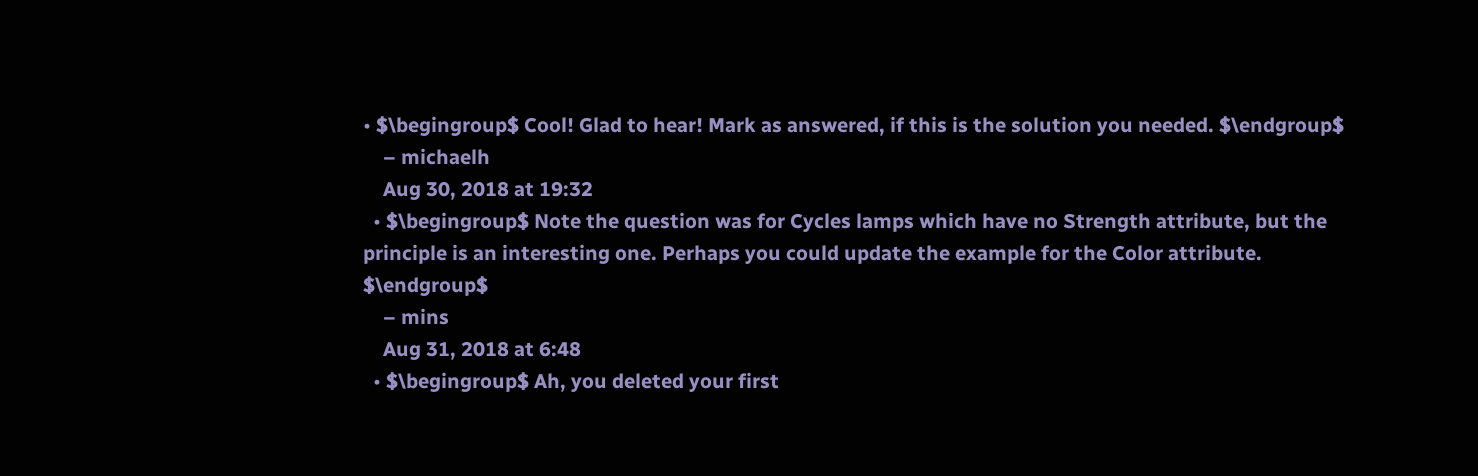• $\begingroup$ Cool! Glad to hear! Mark as answered, if this is the solution you needed. $\endgroup$
    – michaelh
    Aug 30, 2018 at 19:32
  • $\begingroup$ Note the question was for Cycles lamps which have no Strength attribute, but the principle is an interesting one. Perhaps you could update the example for the Color attribute. $\endgroup$
    – mins
    Aug 31, 2018 at 6:48
  • $\begingroup$ Ah, you deleted your first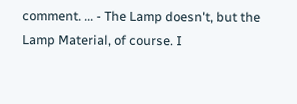comment. ... - The Lamp doesn't, but the Lamp Material, of course. I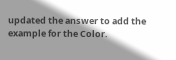updated the answer to add the example for the Color.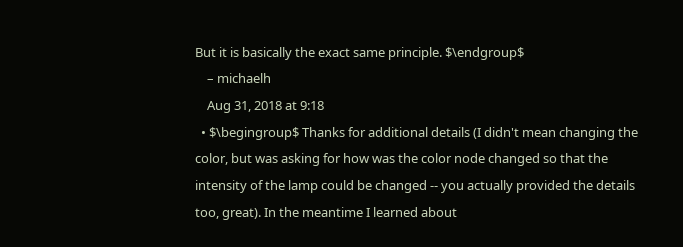But it is basically the exact same principle. $\endgroup$
    – michaelh
    Aug 31, 2018 at 9:18
  • $\begingroup$ Thanks for additional details (I didn't mean changing the color, but was asking for how was the color node changed so that the intensity of the lamp could be changed -- you actually provided the details too, great). In the meantime I learned about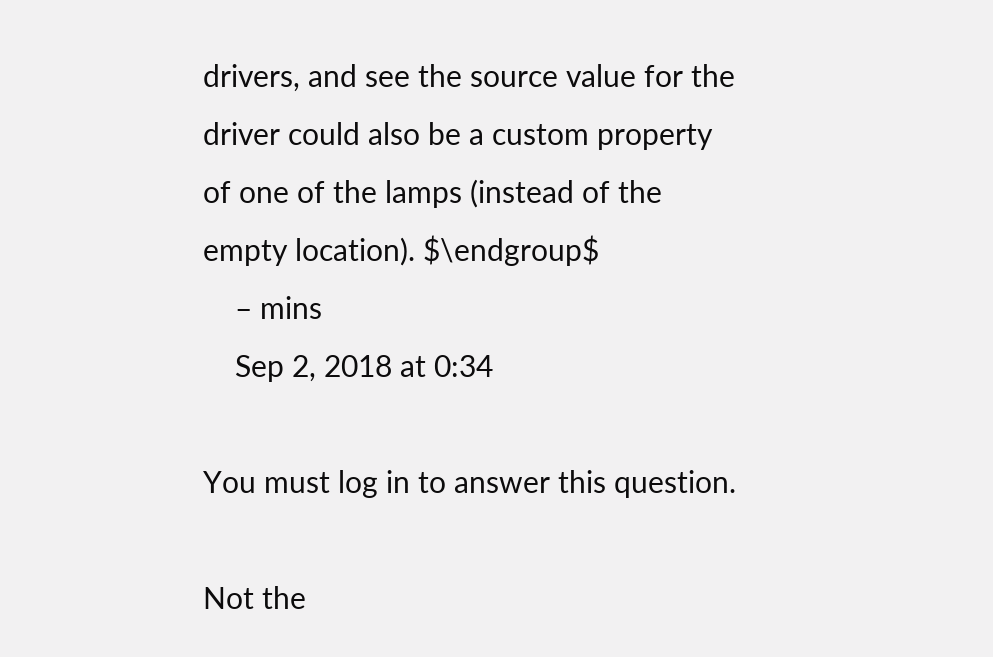drivers, and see the source value for the driver could also be a custom property of one of the lamps (instead of the empty location). $\endgroup$
    – mins
    Sep 2, 2018 at 0:34

You must log in to answer this question.

Not the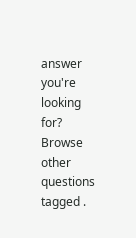answer you're looking for? Browse other questions tagged .